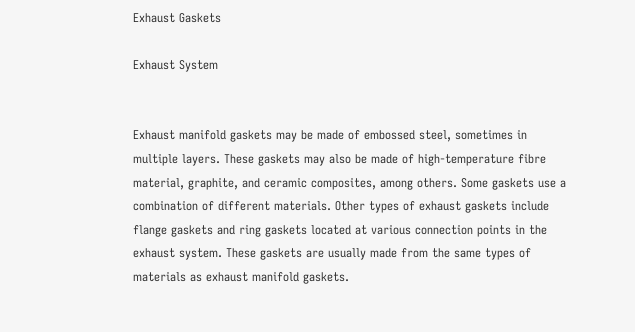Exhaust Gaskets

Exhaust System


Exhaust manifold gaskets may be made of embossed steel, sometimes in multiple layers. These gaskets may also be made of high-temperature fibre material, graphite, and ceramic composites, among others. Some gaskets use a combination of different materials. Other types of exhaust gaskets include flange gaskets and ring gaskets located at various connection points in the exhaust system. These gaskets are usually made from the same types of materials as exhaust manifold gaskets.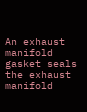An exhaust manifold gasket seals the exhaust manifold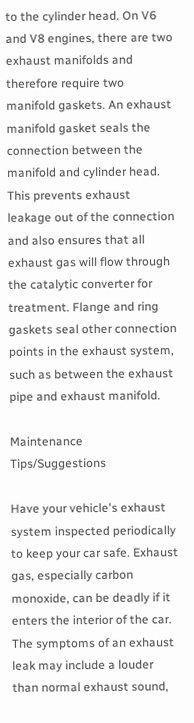to the cylinder head. On V6 and V8 engines, there are two exhaust manifolds and therefore require two manifold gaskets. An exhaust manifold gasket seals the connection between the manifold and cylinder head. This prevents exhaust leakage out of the connection and also ensures that all exhaust gas will flow through the catalytic converter for treatment. Flange and ring gaskets seal other connection points in the exhaust system, such as between the exhaust pipe and exhaust manifold.

Maintenance Tips/Suggestions

Have your vehicle's exhaust system inspected periodically to keep your car safe. Exhaust gas, especially carbon monoxide, can be deadly if it enters the interior of the car. The symptoms of an exhaust leak may include a louder than normal exhaust sound,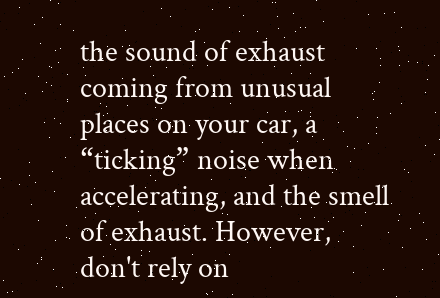the sound of exhaust coming from unusual places on your car, a “ticking” noise when accelerating, and the smell of exhaust. However, don't rely on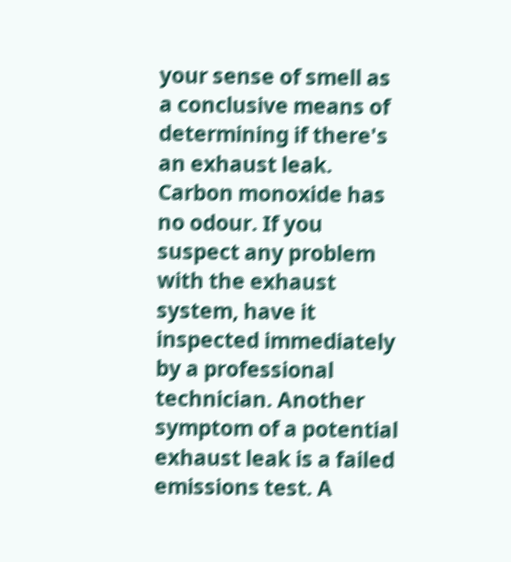your sense of smell as a conclusive means of determining if there's an exhaust leak. Carbon monoxide has no odour. If you suspect any problem with the exhaust system, have it inspected immediately by a professional technician. Another symptom of a potential exhaust leak is a failed emissions test. A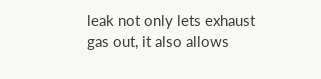leak not only lets exhaust gas out, it also allows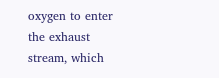oxygen to enter the exhaust stream, which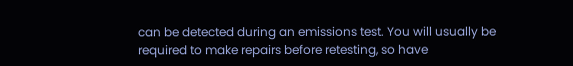can be detected during an emissions test. You will usually be required to make repairs before retesting, so have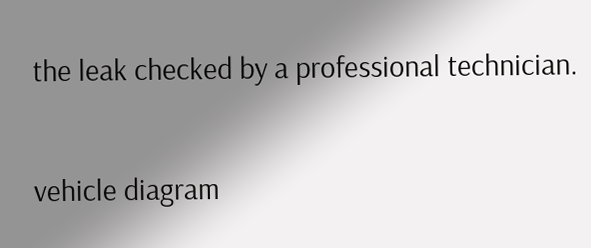the leak checked by a professional technician.

vehicle diagram